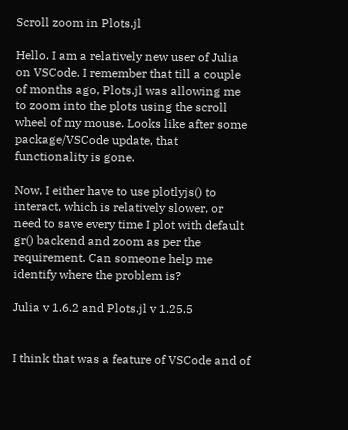Scroll zoom in Plots.jl

Hello. I am a relatively new user of Julia on VSCode. I remember that till a couple of months ago, Plots.jl was allowing me to zoom into the plots using the scroll wheel of my mouse. Looks like after some package/VSCode update, that functionality is gone.

Now, I either have to use plotlyjs() to interact, which is relatively slower, or need to save every time I plot with default gr() backend and zoom as per the requirement. Can someone help me identify where the problem is?

Julia v 1.6.2 and Plots.jl v 1.25.5


I think that was a feature of VSCode and of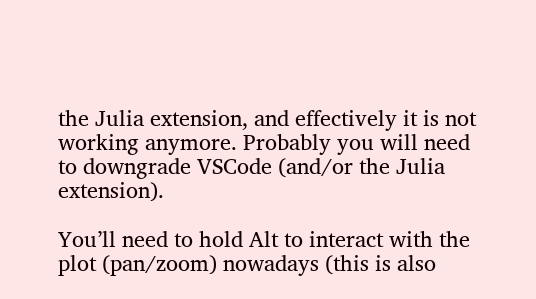the Julia extension, and effectively it is not working anymore. Probably you will need to downgrade VSCode (and/or the Julia extension).

You’ll need to hold Alt to interact with the plot (pan/zoom) nowadays (this is also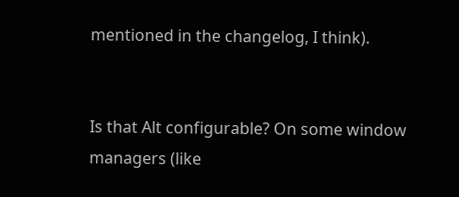mentioned in the changelog, I think).


Is that Alt configurable? On some window managers (like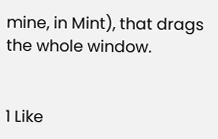mine, in Mint), that drags the whole window.


1 Like